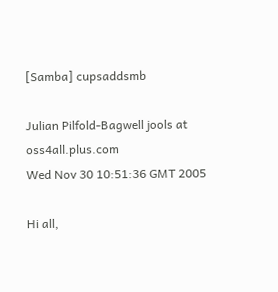[Samba] cupsaddsmb

Julian Pilfold-Bagwell jools at oss4all.plus.com
Wed Nov 30 10:51:36 GMT 2005

Hi all,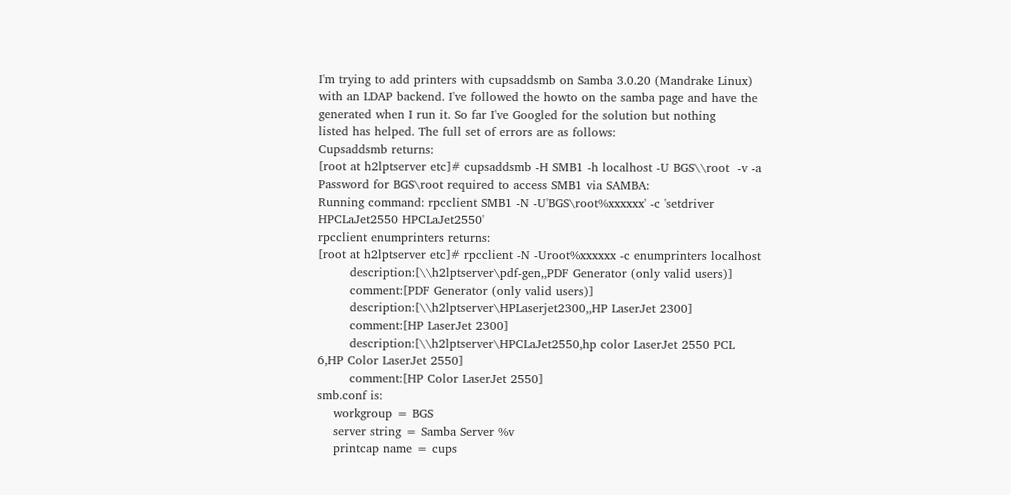I'm trying to add printers with cupsaddsmb on Samba 3.0.20 (Mandrake Linux)
with an LDAP backend. I've followed the howto on the samba page and have the
generated when I run it. So far I've Googled for the solution but nothing
listed has helped. The full set of errors are as follows:
Cupsaddsmb returns:
[root at h2lptserver etc]# cupsaddsmb -H SMB1 -h localhost -U BGS\\root  -v -a
Password for BGS\root required to access SMB1 via SAMBA:
Running command: rpcclient SMB1 -N -U'BGS\root%xxxxxx' -c 'setdriver
HPCLaJet2550 HPCLaJet2550'
rpcclient enumprinters returns:
[root at h2lptserver etc]# rpcclient -N -Uroot%xxxxxx -c enumprinters localhost
        description:[\\h2lptserver\pdf-gen,,PDF Generator (only valid users)]
        comment:[PDF Generator (only valid users)]
        description:[\\h2lptserver\HPLaserjet2300,,HP LaserJet 2300]
        comment:[HP LaserJet 2300]
        description:[\\h2lptserver\HPCLaJet2550,hp color LaserJet 2550 PCL
6,HP Color LaserJet 2550]
        comment:[HP Color LaserJet 2550]
smb.conf is:
    workgroup = BGS
    server string = Samba Server %v
    printcap name = cups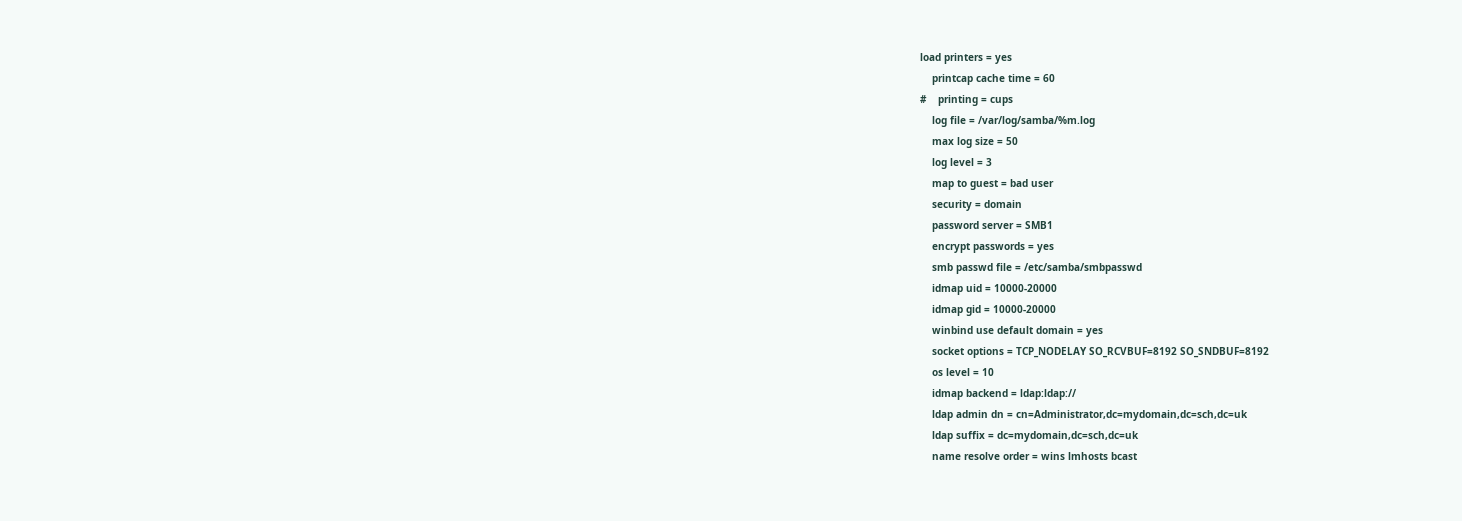load printers = yes
    printcap cache time = 60
#    printing = cups
    log file = /var/log/samba/%m.log
    max log size = 50
    log level = 3
    map to guest = bad user
    security = domain
    password server = SMB1
    encrypt passwords = yes
    smb passwd file = /etc/samba/smbpasswd
    idmap uid = 10000-20000
    idmap gid = 10000-20000
    winbind use default domain = yes
    socket options = TCP_NODELAY SO_RCVBUF=8192 SO_SNDBUF=8192
    os level = 10
    idmap backend = ldap:ldap://
    ldap admin dn = cn=Administrator,dc=mydomain,dc=sch,dc=uk
    ldap suffix = dc=mydomain,dc=sch,dc=uk
    name resolve order = wins lmhosts bcast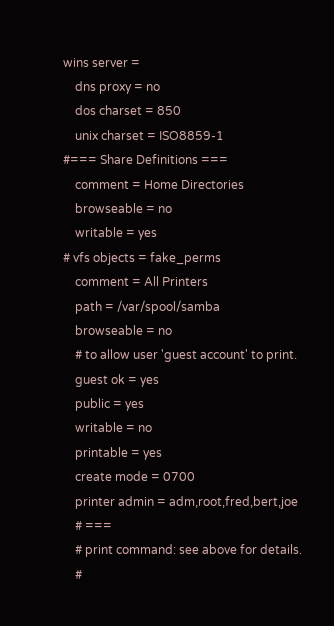wins server =
    dns proxy = no
    dos charset = 850
    unix charset = ISO8859-1
#=== Share Definitions ===
    comment = Home Directories
    browseable = no
    writable = yes
# vfs objects = fake_perms
    comment = All Printers
    path = /var/spool/samba
    browseable = no
    # to allow user 'guest account' to print.
    guest ok = yes
    public = yes
    writable = no
    printable = yes
    create mode = 0700
    printer admin = adm,root,fred,bert,joe
    # ===
    # print command: see above for details.
    #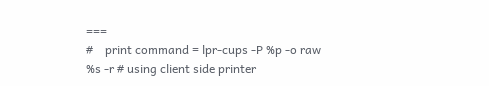===
#    print command = lpr-cups -P %p -o raw %s -r # using client side printer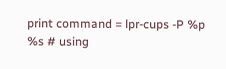print command = lpr-cups -P %p %s # using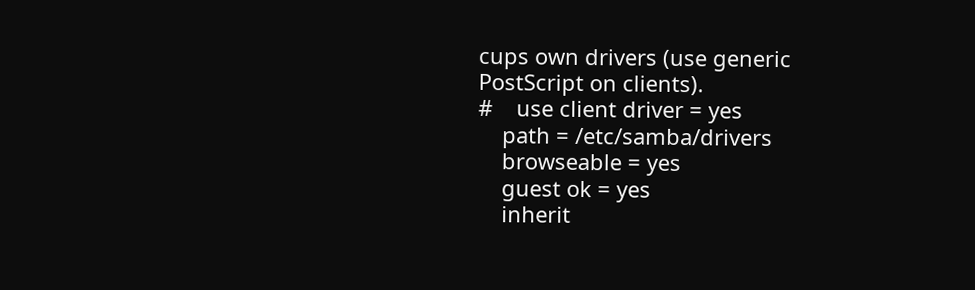cups own drivers (use generic
PostScript on clients).
#    use client driver = yes
    path = /etc/samba/drivers
    browseable = yes
    guest ok = yes
    inherit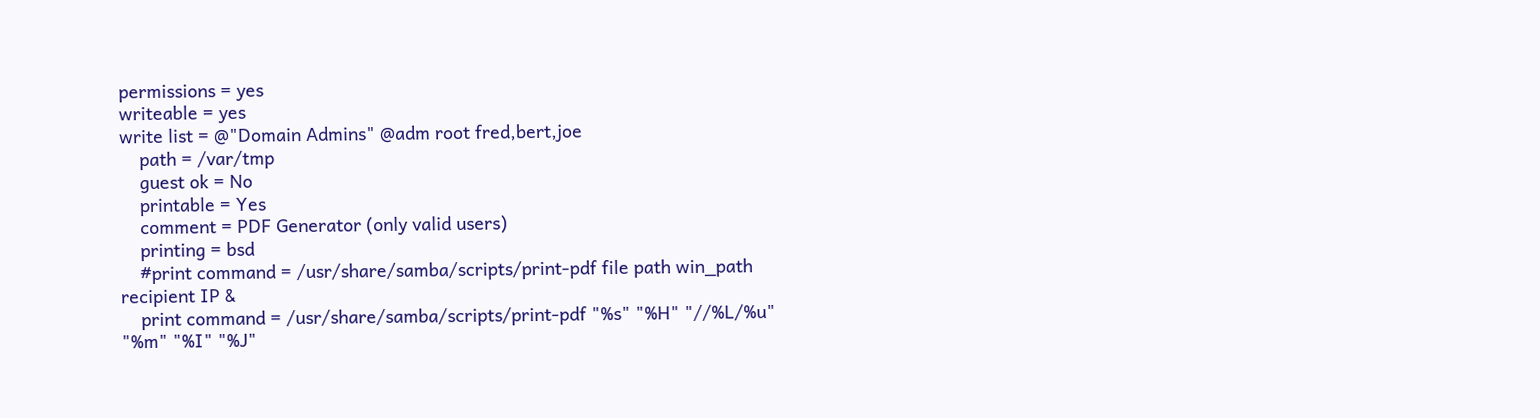permissions = yes
writeable = yes
write list = @"Domain Admins" @adm root fred,bert,joe
    path = /var/tmp
    guest ok = No
    printable = Yes
    comment = PDF Generator (only valid users)
    printing = bsd
    #print command = /usr/share/samba/scripts/print-pdf file path win_path
recipient IP &
    print command = /usr/share/samba/scripts/print-pdf "%s" "%H" "//%L/%u"
"%m" "%I" "%J"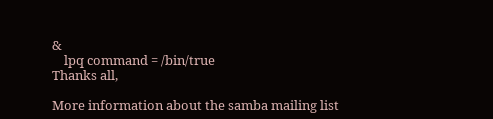&
    lpq command = /bin/true
Thanks all,

More information about the samba mailing list